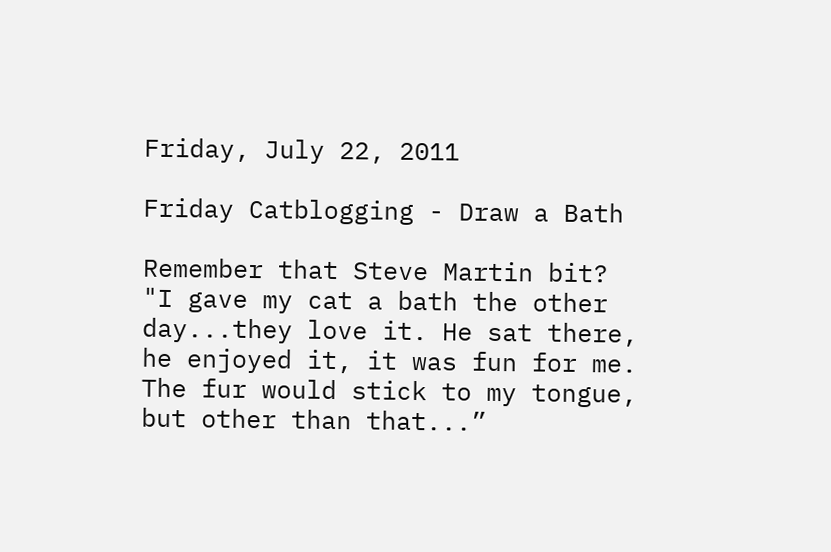Friday, July 22, 2011

Friday Catblogging - Draw a Bath

Remember that Steve Martin bit?
"I gave my cat a bath the other day...they love it. He sat there, he enjoyed it, it was fun for me. The fur would stick to my tongue, but other than that...”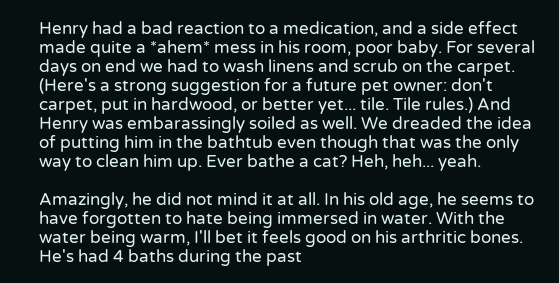Henry had a bad reaction to a medication, and a side effect made quite a *ahem* mess in his room, poor baby. For several days on end we had to wash linens and scrub on the carpet. (Here's a strong suggestion for a future pet owner: don't carpet, put in hardwood, or better yet... tile. Tile rules.) And Henry was embarassingly soiled as well. We dreaded the idea of putting him in the bathtub even though that was the only way to clean him up. Ever bathe a cat? Heh, heh... yeah.

Amazingly, he did not mind it at all. In his old age, he seems to have forgotten to hate being immersed in water. With the water being warm, I'll bet it feels good on his arthritic bones. He's had 4 baths during the past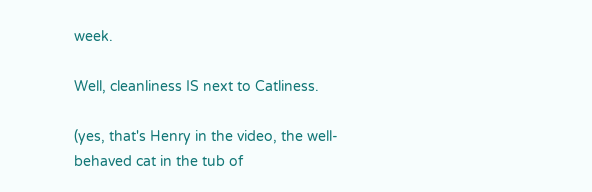week.

Well, cleanliness IS next to Catliness.

(yes, that's Henry in the video, the well-behaved cat in the tub of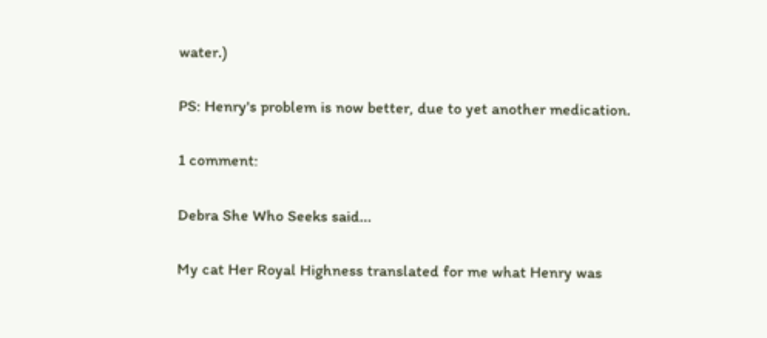water.)

PS: Henry's problem is now better, due to yet another medication.

1 comment:

Debra She Who Seeks said...

My cat Her Royal Highness translated for me what Henry was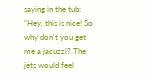saying in the tub: "Hey, this is nice! So why don't you get me a jacuzzi? The jets would feel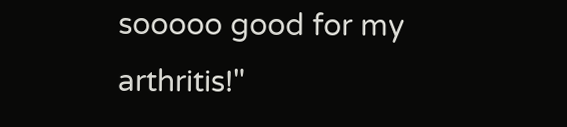sooooo good for my arthritis!"